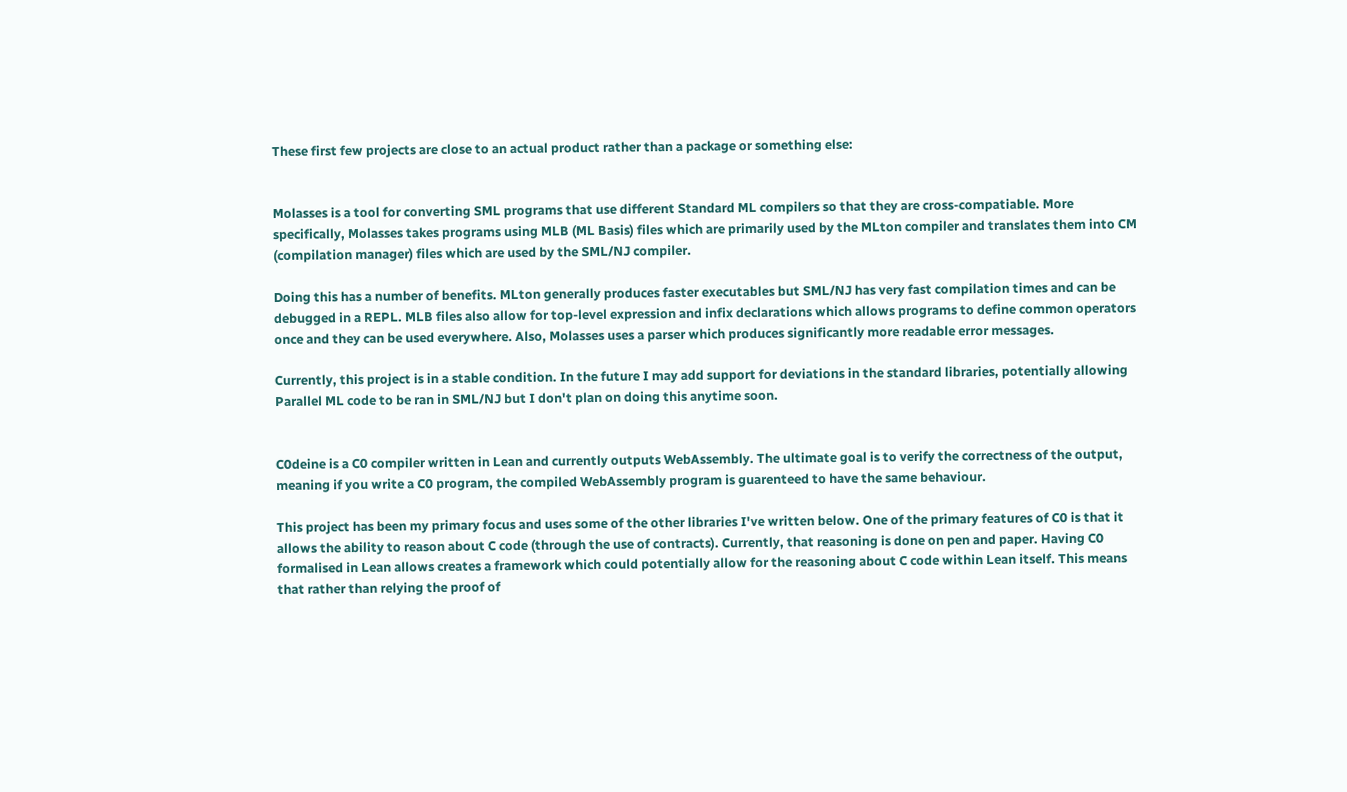These first few projects are close to an actual product rather than a package or something else:


Molasses is a tool for converting SML programs that use different Standard ML compilers so that they are cross-compatiable. More specifically, Molasses takes programs using MLB (ML Basis) files which are primarily used by the MLton compiler and translates them into CM (compilation manager) files which are used by the SML/NJ compiler.

Doing this has a number of benefits. MLton generally produces faster executables but SML/NJ has very fast compilation times and can be debugged in a REPL. MLB files also allow for top-level expression and infix declarations which allows programs to define common operators once and they can be used everywhere. Also, Molasses uses a parser which produces significantly more readable error messages.

Currently, this project is in a stable condition. In the future I may add support for deviations in the standard libraries, potentially allowing Parallel ML code to be ran in SML/NJ but I don't plan on doing this anytime soon.


C0deine is a C0 compiler written in Lean and currently outputs WebAssembly. The ultimate goal is to verify the correctness of the output, meaning if you write a C0 program, the compiled WebAssembly program is guarenteed to have the same behaviour.

This project has been my primary focus and uses some of the other libraries I've written below. One of the primary features of C0 is that it allows the ability to reason about C code (through the use of contracts). Currently, that reasoning is done on pen and paper. Having C0 formalised in Lean allows creates a framework which could potentially allow for the reasoning about C code within Lean itself. This means that rather than relying the proof of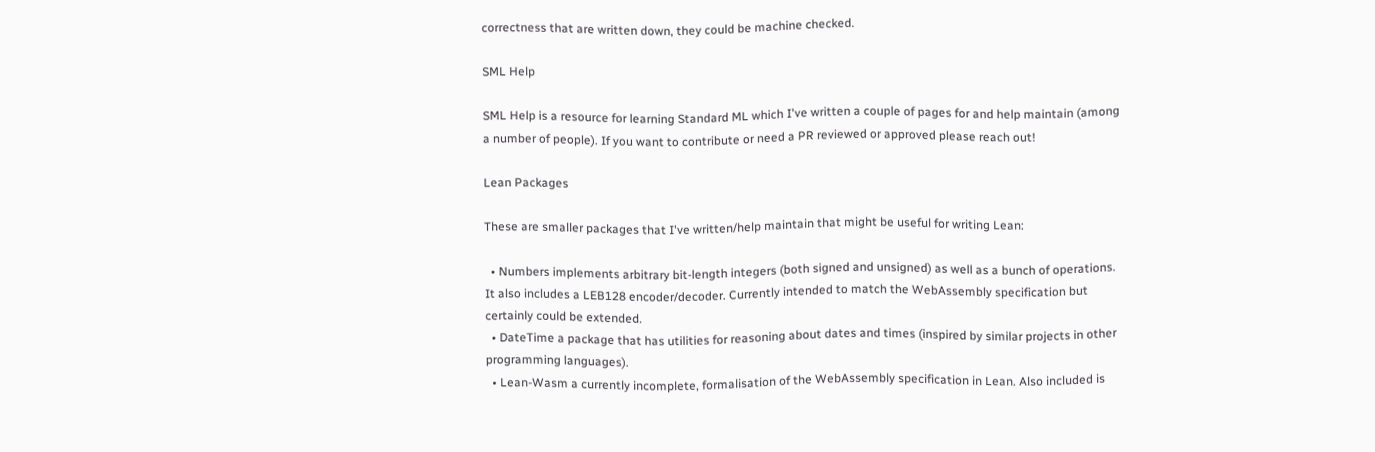correctness that are written down, they could be machine checked.

SML Help

SML Help is a resource for learning Standard ML which I've written a couple of pages for and help maintain (among a number of people). If you want to contribute or need a PR reviewed or approved please reach out!

Lean Packages

These are smaller packages that I've written/help maintain that might be useful for writing Lean:

  • Numbers implements arbitrary bit-length integers (both signed and unsigned) as well as a bunch of operations. It also includes a LEB128 encoder/decoder. Currently intended to match the WebAssembly specification but certainly could be extended.
  • DateTime a package that has utilities for reasoning about dates and times (inspired by similar projects in other programming languages).
  • Lean-Wasm a currently incomplete, formalisation of the WebAssembly specification in Lean. Also included is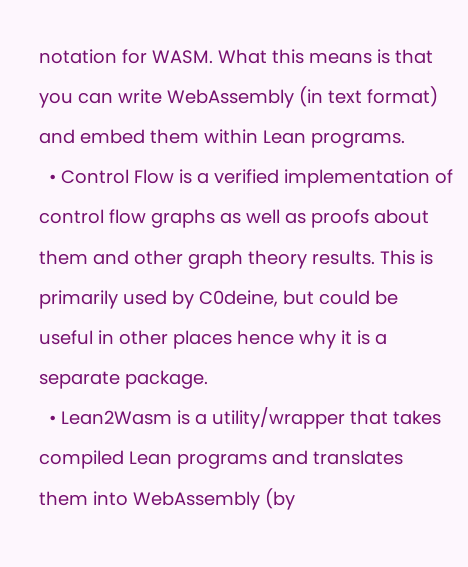notation for WASM. What this means is that you can write WebAssembly (in text format) and embed them within Lean programs.
  • Control Flow is a verified implementation of control flow graphs as well as proofs about them and other graph theory results. This is primarily used by C0deine, but could be useful in other places hence why it is a separate package.
  • Lean2Wasm is a utility/wrapper that takes compiled Lean programs and translates them into WebAssembly (by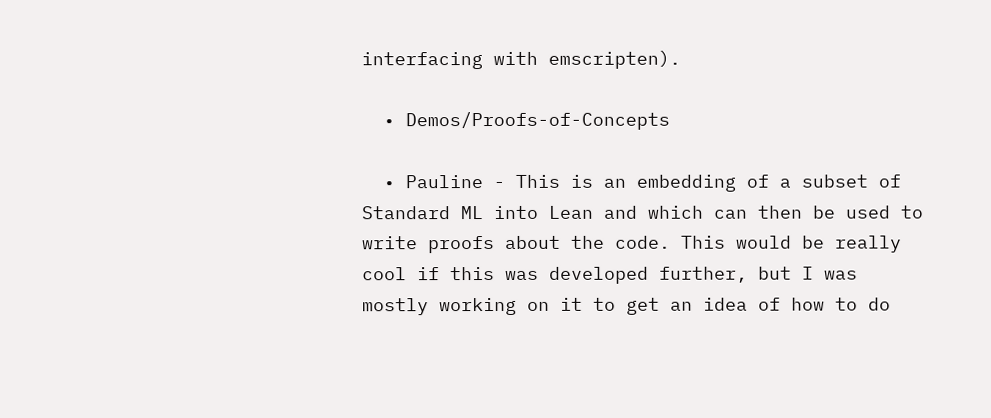interfacing with emscripten).

  • Demos/Proofs-of-Concepts

  • Pauline - This is an embedding of a subset of Standard ML into Lean and which can then be used to write proofs about the code. This would be really cool if this was developed further, but I was mostly working on it to get an idea of how to do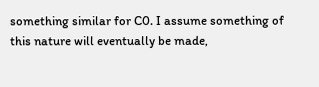something similar for C0. I assume something of this nature will eventually be made,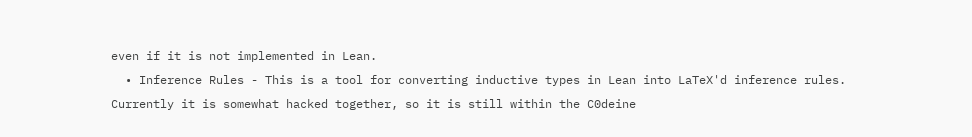even if it is not implemented in Lean.
  • Inference Rules - This is a tool for converting inductive types in Lean into LaTeX'd inference rules. Currently it is somewhat hacked together, so it is still within the C0deine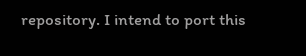repository. I intend to port this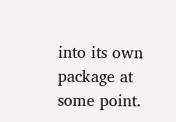into its own package at some point.